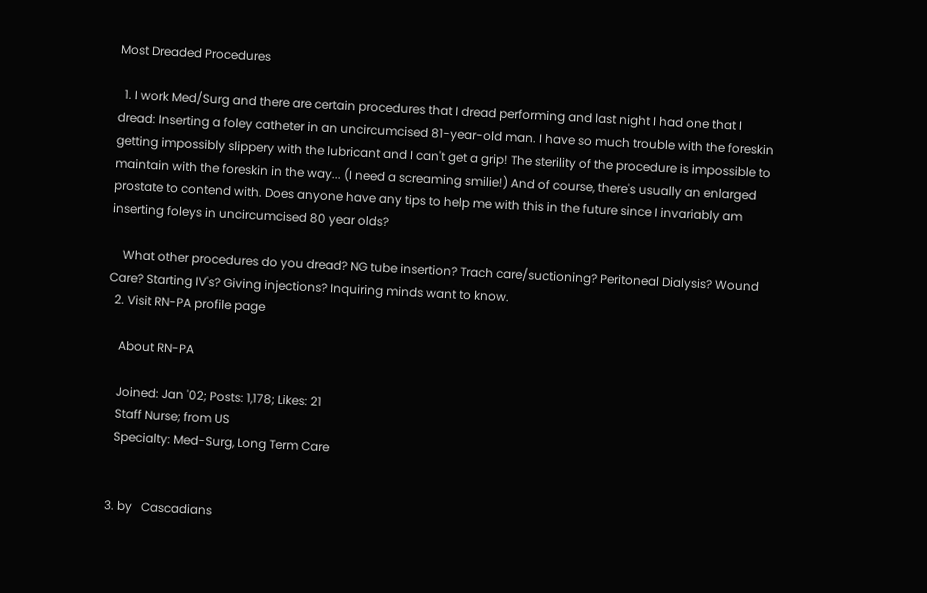Most Dreaded Procedures

  1. I work Med/Surg and there are certain procedures that I dread performing and last night I had one that I dread: Inserting a foley catheter in an uncircumcised 81-year-old man. I have so much trouble with the foreskin getting impossibly slippery with the lubricant and I can't get a grip! The sterility of the procedure is impossible to maintain with the foreskin in the way... (I need a screaming smilie!) And of course, there's usually an enlarged prostate to contend with. Does anyone have any tips to help me with this in the future since I invariably am inserting foleys in uncircumcised 80 year olds?

    What other procedures do you dread? NG tube insertion? Trach care/suctioning? Peritoneal Dialysis? Wound Care? Starting IV's? Giving injections? Inquiring minds want to know.
  2. Visit RN-PA profile page

    About RN-PA

    Joined: Jan '02; Posts: 1,178; Likes: 21
    Staff Nurse; from US
    Specialty: Med-Surg, Long Term Care


  3. by   Cascadians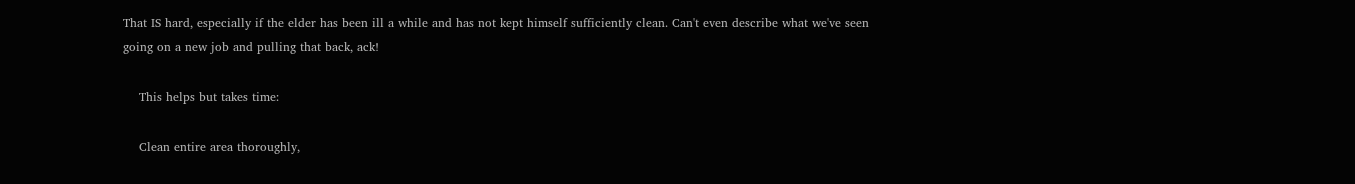That IS hard, especially if the elder has been ill a while and has not kept himself sufficiently clean. Can't even describe what we've seen going on a new job and pulling that back, ack!

    This helps but takes time:

    Clean entire area thoroughly,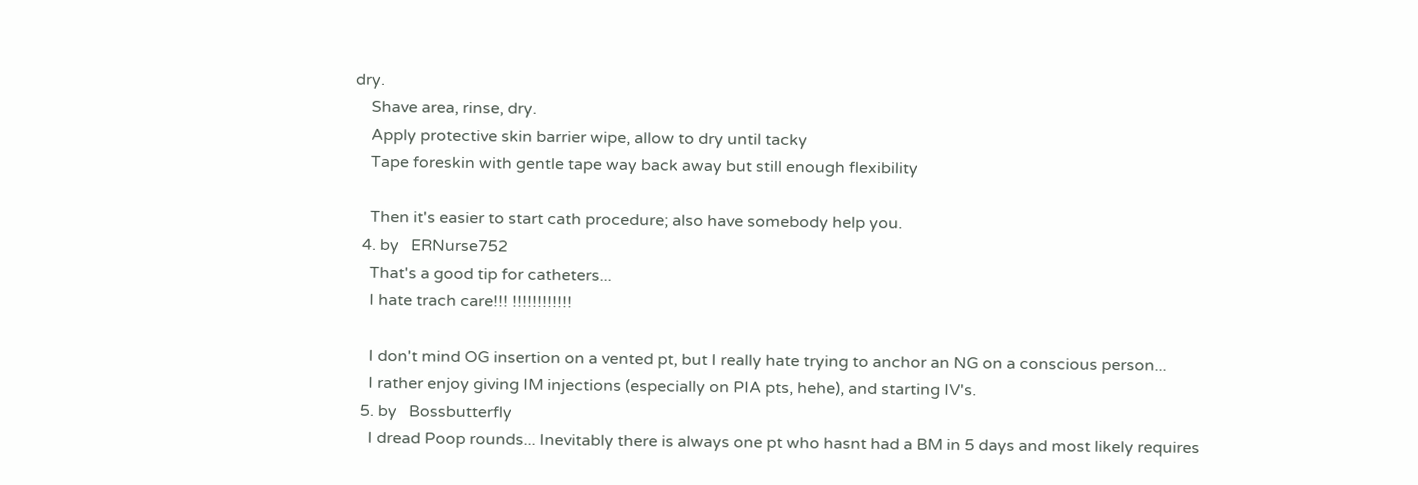dry.
    Shave area, rinse, dry.
    Apply protective skin barrier wipe, allow to dry until tacky
    Tape foreskin with gentle tape way back away but still enough flexibility

    Then it's easier to start cath procedure; also have somebody help you.
  4. by   ERNurse752
    That's a good tip for catheters...
    I hate trach care!!! !!!!!!!!!!!!

    I don't mind OG insertion on a vented pt, but I really hate trying to anchor an NG on a conscious person...
    I rather enjoy giving IM injections (especially on PIA pts, hehe), and starting IV's.
  5. by   Bossbutterfly
    I dread Poop rounds... Inevitably there is always one pt who hasnt had a BM in 5 days and most likely requires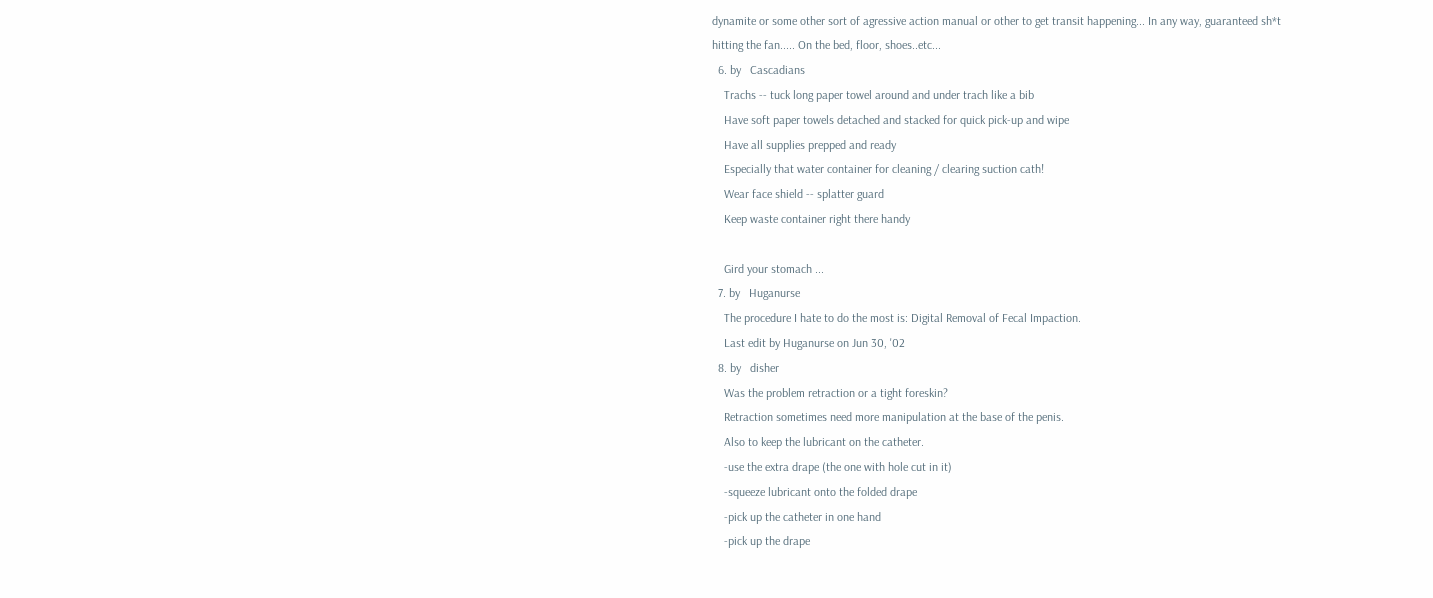dynamite or some other sort of agressive action manual or other to get transit happening... In any way, guaranteed sh*t hitting the fan..... On the bed, floor, shoes..etc...
  6. by   Cascadians
    Trachs -- tuck long paper towel around and under trach like a bib
    Have soft paper towels detached and stacked for quick pick-up and wipe
    Have all supplies prepped and ready
    Especially that water container for cleaning / clearing suction cath!
    Wear face shield -- splatter guard
    Keep waste container right there handy

    Gird your stomach ...
  7. by   Huganurse
    The procedure I hate to do the most is: Digital Removal of Fecal Impaction.
    Last edit by Huganurse on Jun 30, '02
  8. by   disher
    Was the problem retraction or a tight foreskin?
    Retraction sometimes need more manipulation at the base of the penis.
    Also to keep the lubricant on the catheter.
    -use the extra drape (the one with hole cut in it)
    -squeeze lubricant onto the folded drape
    -pick up the catheter in one hand
    -pick up the drape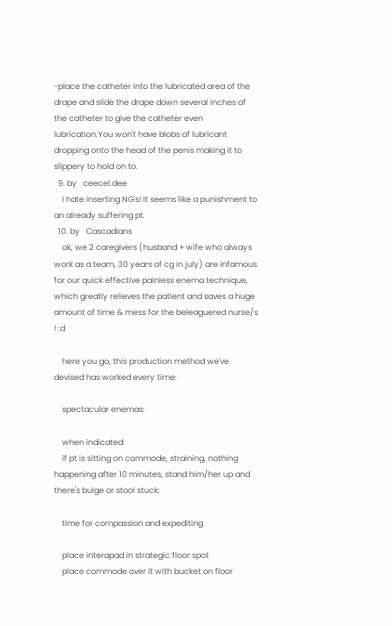-place the catheter into the lubricated area of the drape and slide the drape down several inches of the catheter to give the catheter even lubrication.You won't have blobs of lubricant dropping onto the head of the penis making it to slippery to hold on to.
  9. by   ceecel.dee
    I hate inserting NG's! It seems like a punishment to an already suffering pt.
  10. by   Cascadians
    ok, we 2 caregivers (husband + wife who always work as a team, 30 years of cg in july) are infamous for our quick effective painless enema technique, which greatly relieves the patient and saves a huge amount of time & mess for the beleaguered nurse/s ! :d

    here you go, this production method we've devised has worked every time:

    spectacular enemas:

    when indicated:
    if pt is sitting on commode, straining, nothing happening after 10 minutes, stand him/her up and there's bulge or stool stuck:

    time for compassion and expediting

    place interapad in strategic floor spot
    place commode over it with bucket on floor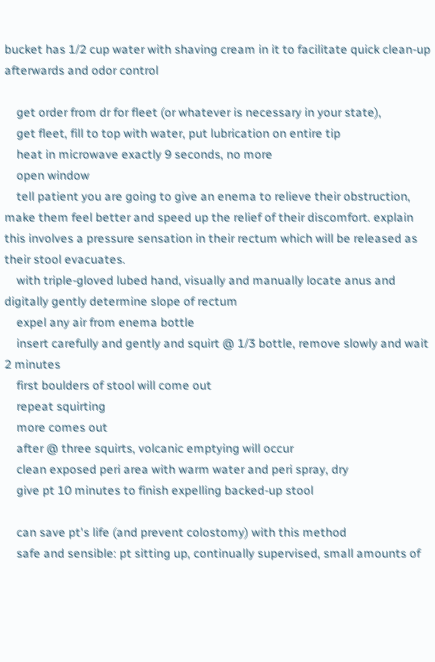bucket has 1/2 cup water with shaving cream in it to facilitate quick clean-up afterwards and odor control

    get order from dr for fleet (or whatever is necessary in your state),
    get fleet, fill to top with water, put lubrication on entire tip
    heat in microwave exactly 9 seconds, no more
    open window
    tell patient you are going to give an enema to relieve their obstruction, make them feel better and speed up the relief of their discomfort. explain this involves a pressure sensation in their rectum which will be released as their stool evacuates.
    with triple-gloved lubed hand, visually and manually locate anus and digitally gently determine slope of rectum
    expel any air from enema bottle
    insert carefully and gently and squirt @ 1/3 bottle, remove slowly and wait 2 minutes
    first boulders of stool will come out
    repeat squirting
    more comes out
    after @ three squirts, volcanic emptying will occur
    clean exposed peri area with warm water and peri spray, dry
    give pt 10 minutes to finish expelling backed-up stool

    can save pt's life (and prevent colostomy) with this method
    safe and sensible: pt sitting up, continually supervised, small amounts of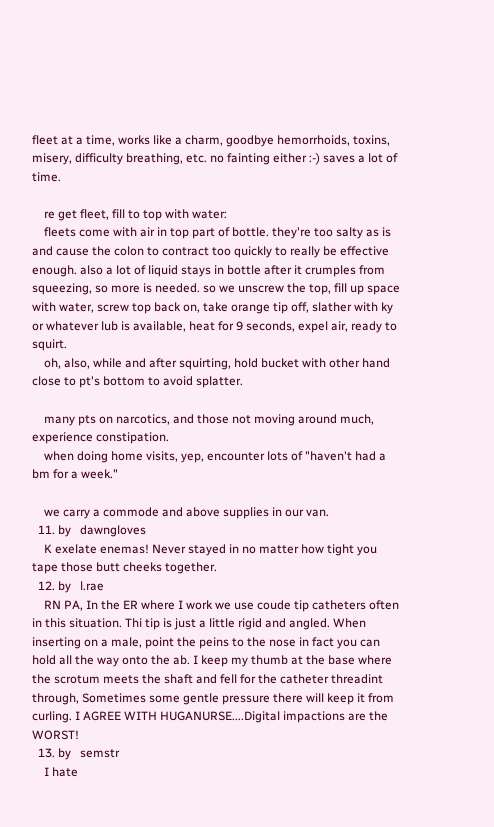fleet at a time, works like a charm, goodbye hemorrhoids, toxins, misery, difficulty breathing, etc. no fainting either :-) saves a lot of time.

    re get fleet, fill to top with water:
    fleets come with air in top part of bottle. they're too salty as is and cause the colon to contract too quickly to really be effective enough. also a lot of liquid stays in bottle after it crumples from squeezing, so more is needed. so we unscrew the top, fill up space with water, screw top back on, take orange tip off, slather with ky or whatever lub is available, heat for 9 seconds, expel air, ready to squirt.
    oh, also, while and after squirting, hold bucket with other hand close to pt's bottom to avoid splatter.

    many pts on narcotics, and those not moving around much, experience constipation.
    when doing home visits, yep, encounter lots of "haven't had a bm for a week."

    we carry a commode and above supplies in our van.
  11. by   dawngloves
    K exelate enemas! Never stayed in no matter how tight you tape those butt cheeks together.
  12. by   l.rae
    RN PA, In the ER where I work we use coude tip catheters often in this situation. Thi tip is just a little rigid and angled. When inserting on a male, point the peins to the nose in fact you can hold all the way onto the ab. I keep my thumb at the base where the scrotum meets the shaft and fell for the catheter threadint through, Sometimes some gentle pressure there will keep it from curling. I AGREE WITH HUGANURSE....Digital impactions are the WORST!
  13. by   semstr
    I hate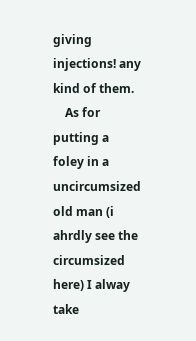giving injections! any kind of them.
    As for putting a foley in a uncircumsized old man (i ahrdly see the circumsized here) I alway take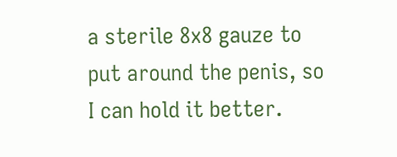a sterile 8x8 gauze to put around the penis, so I can hold it better.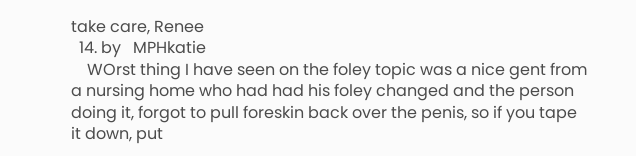take care, Renee
  14. by   MPHkatie
    WOrst thing I have seen on the foley topic was a nice gent from a nursing home who had had his foley changed and the person doing it, forgot to pull foreskin back over the penis, so if you tape it down, put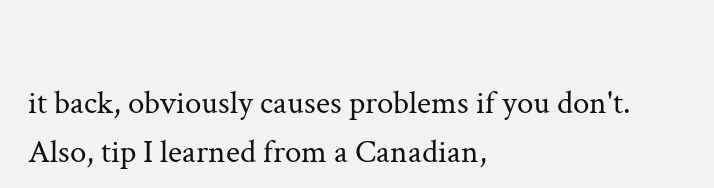it back, obviously causes problems if you don't. Also, tip I learned from a Canadian,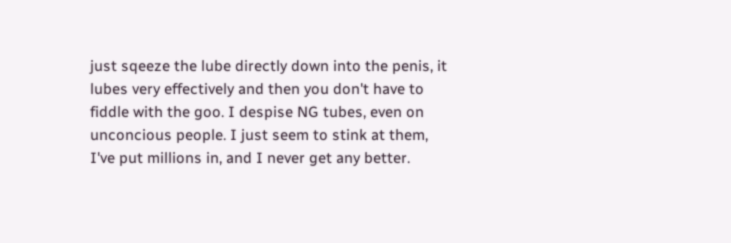just sqeeze the lube directly down into the penis, it lubes very effectively and then you don't have to fiddle with the goo. I despise NG tubes, even on unconcious people. I just seem to stink at them, I've put millions in, and I never get any better.